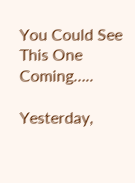You Could See This One Coming…..

Yesterday,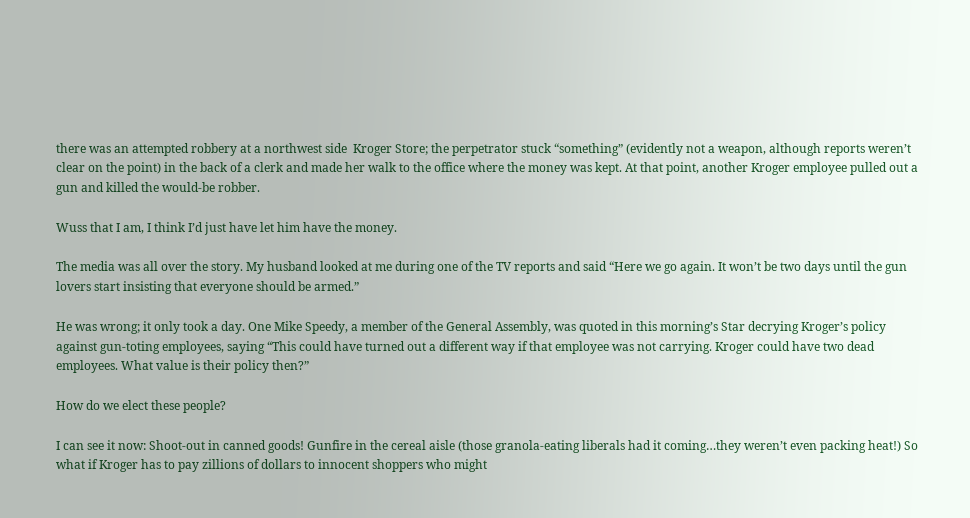there was an attempted robbery at a northwest side  Kroger Store; the perpetrator stuck “something” (evidently not a weapon, although reports weren’t clear on the point) in the back of a clerk and made her walk to the office where the money was kept. At that point, another Kroger employee pulled out a gun and killed the would-be robber.

Wuss that I am, I think I’d just have let him have the money.

The media was all over the story. My husband looked at me during one of the TV reports and said “Here we go again. It won’t be two days until the gun  lovers start insisting that everyone should be armed.”

He was wrong; it only took a day. One Mike Speedy, a member of the General Assembly, was quoted in this morning’s Star decrying Kroger’s policy against gun-toting employees, saying “This could have turned out a different way if that employee was not carrying. Kroger could have two dead employees. What value is their policy then?”

How do we elect these people?

I can see it now: Shoot-out in canned goods! Gunfire in the cereal aisle (those granola-eating liberals had it coming…they weren’t even packing heat!) So what if Kroger has to pay zillions of dollars to innocent shoppers who might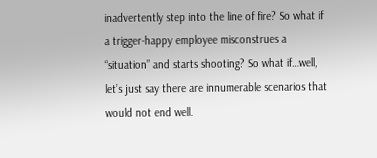inadvertently step into the line of fire? So what if a trigger-happy employee misconstrues a “situation” and starts shooting? So what if…well, let’s just say there are innumerable scenarios that would not end well.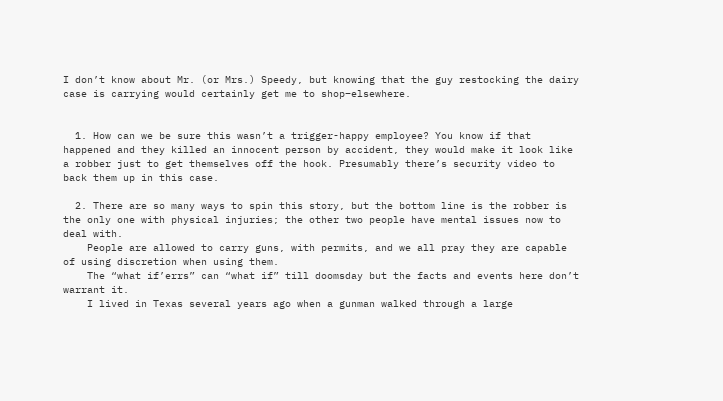I don’t know about Mr. (or Mrs.) Speedy, but knowing that the guy restocking the dairy case is carrying would certainly get me to shop–elsewhere.


  1. How can we be sure this wasn’t a trigger-happy employee? You know if that happened and they killed an innocent person by accident, they would make it look like a robber just to get themselves off the hook. Presumably there’s security video to back them up in this case.

  2. There are so many ways to spin this story, but the bottom line is the robber is the only one with physical injuries; the other two people have mental issues now to deal with.
    People are allowed to carry guns, with permits, and we all pray they are capable of using discretion when using them.
    The “what if’errs” can “what if” till doomsday but the facts and events here don’t warrant it.
    I lived in Texas several years ago when a gunman walked through a large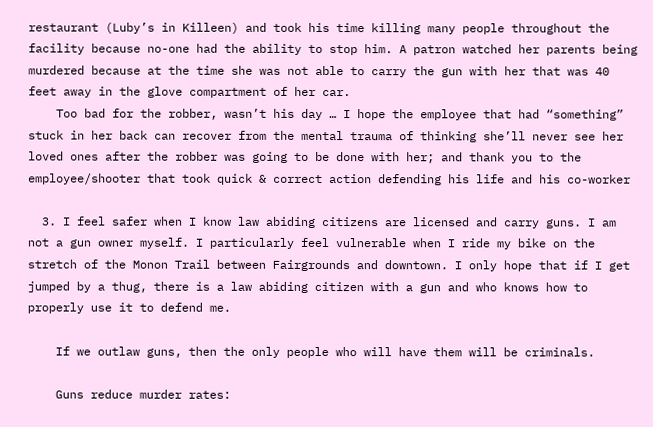restaurant (Luby’s in Killeen) and took his time killing many people throughout the facility because no-one had the ability to stop him. A patron watched her parents being murdered because at the time she was not able to carry the gun with her that was 40 feet away in the glove compartment of her car.
    Too bad for the robber, wasn’t his day … I hope the employee that had “something” stuck in her back can recover from the mental trauma of thinking she’ll never see her loved ones after the robber was going to be done with her; and thank you to the employee/shooter that took quick & correct action defending his life and his co-worker

  3. I feel safer when I know law abiding citizens are licensed and carry guns. I am not a gun owner myself. I particularly feel vulnerable when I ride my bike on the stretch of the Monon Trail between Fairgrounds and downtown. I only hope that if I get jumped by a thug, there is a law abiding citizen with a gun and who knows how to properly use it to defend me.

    If we outlaw guns, then the only people who will have them will be criminals.

    Guns reduce murder rates: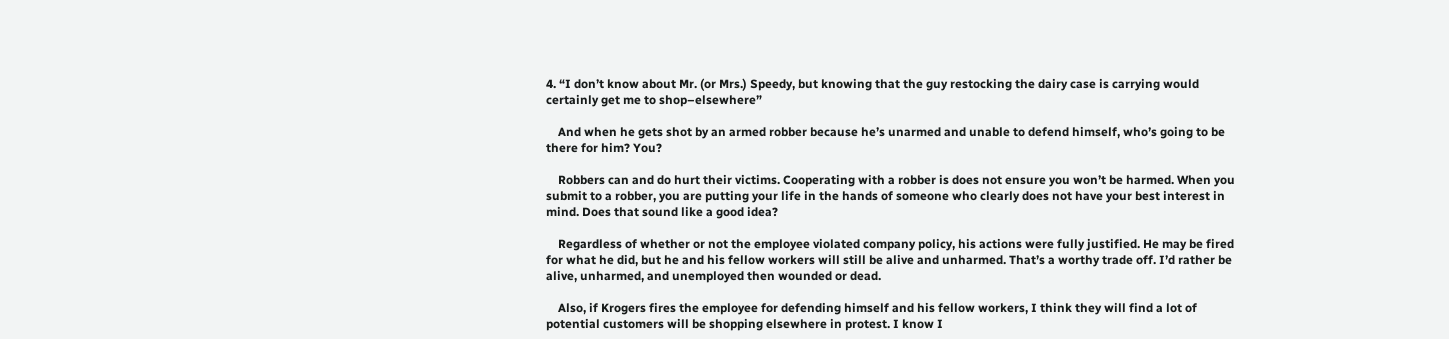4. “I don’t know about Mr. (or Mrs.) Speedy, but knowing that the guy restocking the dairy case is carrying would certainly get me to shop–elsewhere”

    And when he gets shot by an armed robber because he’s unarmed and unable to defend himself, who’s going to be there for him? You?

    Robbers can and do hurt their victims. Cooperating with a robber is does not ensure you won’t be harmed. When you submit to a robber, you are putting your life in the hands of someone who clearly does not have your best interest in mind. Does that sound like a good idea?

    Regardless of whether or not the employee violated company policy, his actions were fully justified. He may be fired for what he did, but he and his fellow workers will still be alive and unharmed. That’s a worthy trade off. I’d rather be alive, unharmed, and unemployed then wounded or dead.

    Also, if Krogers fires the employee for defending himself and his fellow workers, I think they will find a lot of potential customers will be shopping elsewhere in protest. I know I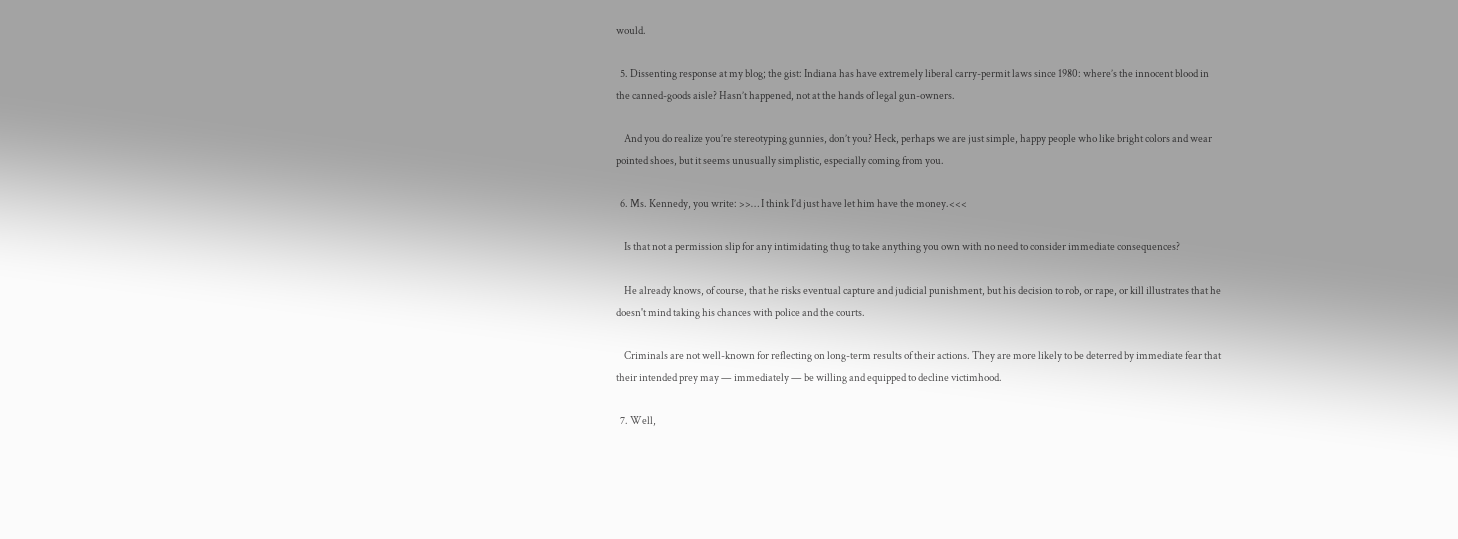would.

  5. Dissenting response at my blog; the gist: Indiana has have extremely liberal carry-permit laws since 1980: where’s the innocent blood in the canned-goods aisle? Hasn’t happened, not at the hands of legal gun-owners.

    And you do realize you’re stereotyping gunnies, don’t you? Heck, perhaps we are just simple, happy people who like bright colors and wear pointed shoes, but it seems unusually simplistic, especially coming from you.

  6. Ms. Kennedy, you write: >>… I think I’d just have let him have the money.<<<

    Is that not a permission slip for any intimidating thug to take anything you own with no need to consider immediate consequences?

    He already knows, of course, that he risks eventual capture and judicial punishment, but his decision to rob, or rape, or kill illustrates that he doesn't mind taking his chances with police and the courts.

    Criminals are not well-known for reflecting on long-term results of their actions. They are more likely to be deterred by immediate fear that their intended prey may — immediately — be willing and equipped to decline victimhood.

  7. Well,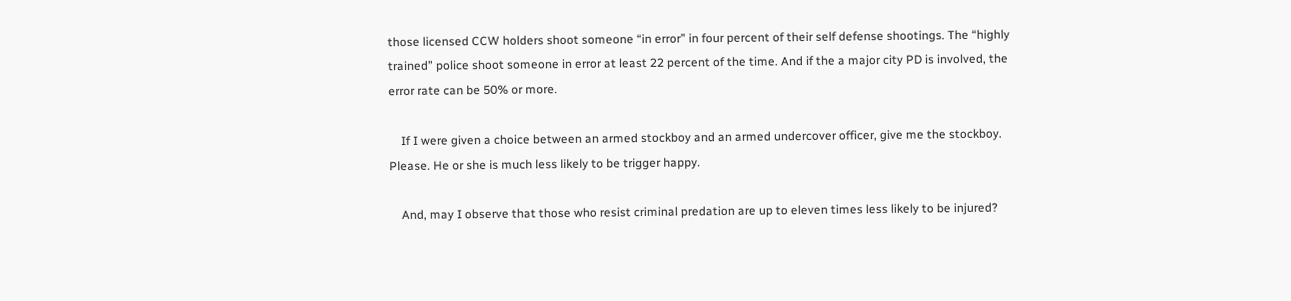those licensed CCW holders shoot someone “in error” in four percent of their self defense shootings. The “highly trained” police shoot someone in error at least 22 percent of the time. And if the a major city PD is involved, the error rate can be 50% or more.

    If I were given a choice between an armed stockboy and an armed undercover officer, give me the stockboy. Please. He or she is much less likely to be trigger happy.

    And, may I observe that those who resist criminal predation are up to eleven times less likely to be injured?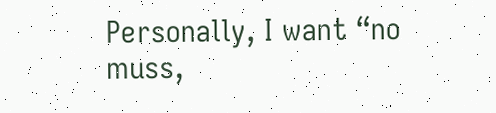Personally, I want “no muss,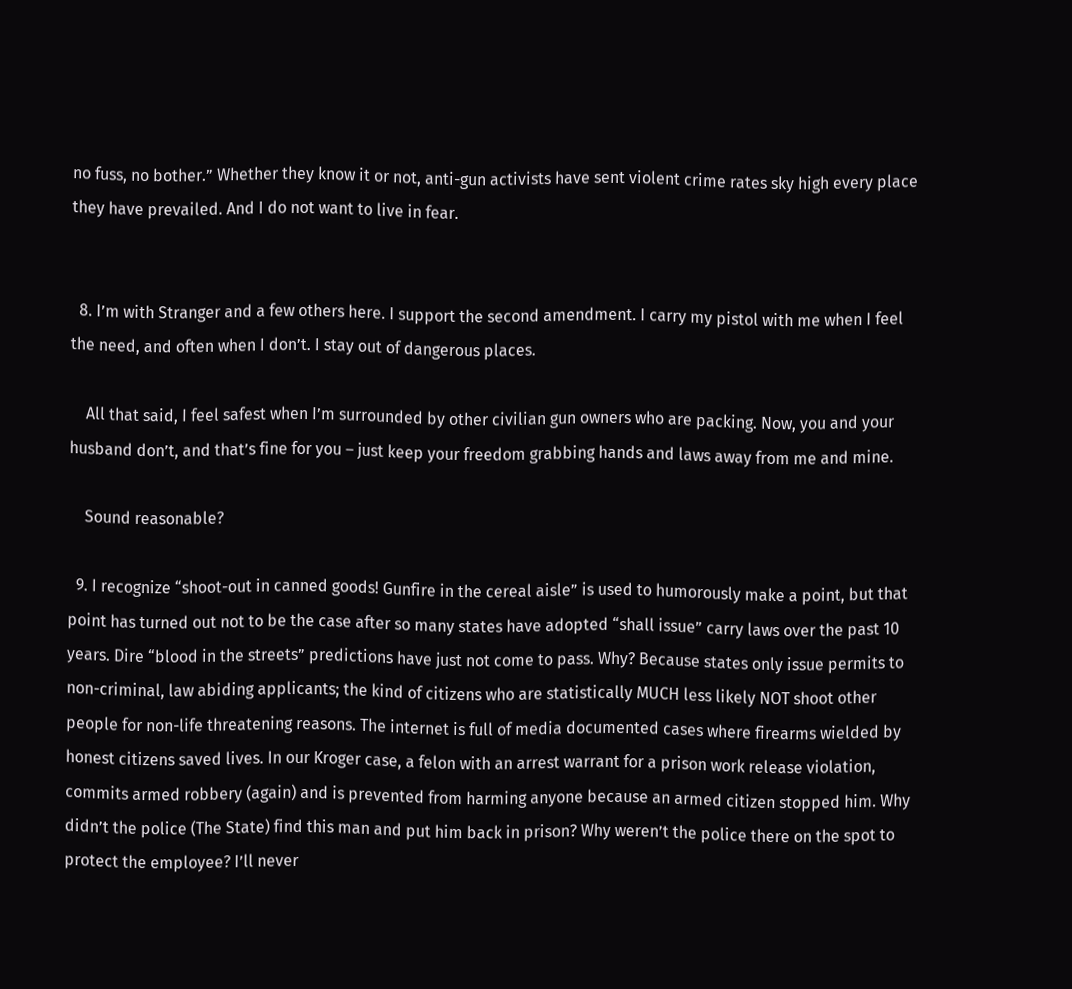no fuss, no bother.” Whether they know it or not, anti-gun activists have sent violent crime rates sky high every place they have prevailed. And I do not want to live in fear.


  8. I’m with Stranger and a few others here. I support the second amendment. I carry my pistol with me when I feel the need, and often when I don’t. I stay out of dangerous places.

    All that said, I feel safest when I’m surrounded by other civilian gun owners who are packing. Now, you and your husband don’t, and that’s fine for you – just keep your freedom grabbing hands and laws away from me and mine.

    Sound reasonable?

  9. I recognize “shoot-out in canned goods! Gunfire in the cereal aisle” is used to humorously make a point, but that point has turned out not to be the case after so many states have adopted “shall issue” carry laws over the past 10 years. Dire “blood in the streets” predictions have just not come to pass. Why? Because states only issue permits to non-criminal, law abiding applicants; the kind of citizens who are statistically MUCH less likely NOT shoot other people for non-life threatening reasons. The internet is full of media documented cases where firearms wielded by honest citizens saved lives. In our Kroger case, a felon with an arrest warrant for a prison work release violation, commits armed robbery (again) and is prevented from harming anyone because an armed citizen stopped him. Why didn’t the police (The State) find this man and put him back in prison? Why weren’t the police there on the spot to protect the employee? I’ll never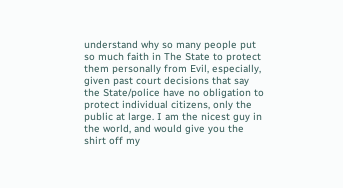understand why so many people put so much faith in The State to protect them personally from Evil, especially, given past court decisions that say the State/police have no obligation to protect individual citizens, only the public at large. I am the nicest guy in the world, and would give you the shirt off my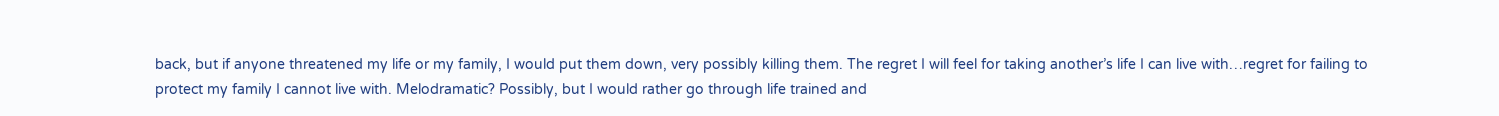back, but if anyone threatened my life or my family, I would put them down, very possibly killing them. The regret I will feel for taking another’s life I can live with…regret for failing to protect my family I cannot live with. Melodramatic? Possibly, but I would rather go through life trained and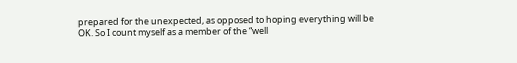prepared for the unexpected, as opposed to hoping everything will be OK. So I count myself as a member of the “well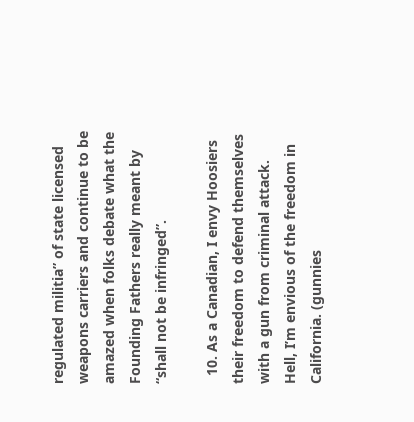regulated militia” of state licensed weapons carriers and continue to be amazed when folks debate what the Founding Fathers really meant by “shall not be infringed”.

  10. As a Canadian, I envy Hoosiers their freedom to defend themselves with a gun from criminal attack. Hell, I’m envious of the freedom in California. (gunnies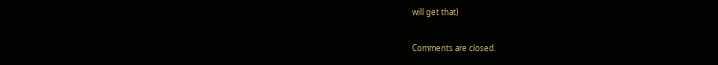will get that)

Comments are closed.